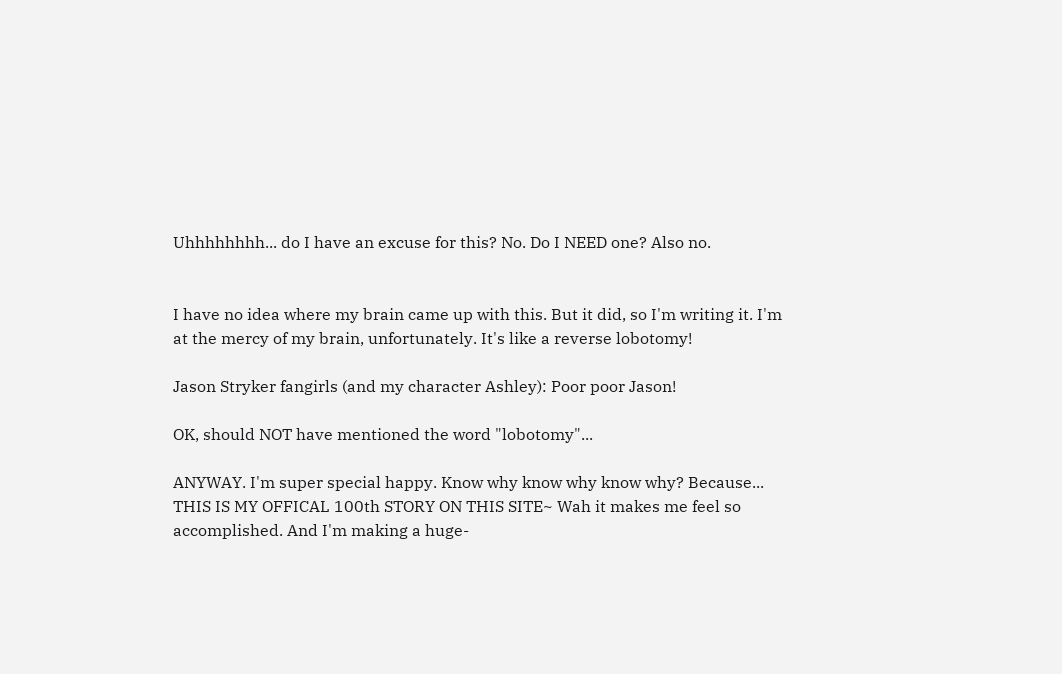Uhhhhhhhh... do I have an excuse for this? No. Do I NEED one? Also no.


I have no idea where my brain came up with this. But it did, so I'm writing it. I'm at the mercy of my brain, unfortunately. It's like a reverse lobotomy!

Jason Stryker fangirls (and my character Ashley): Poor poor Jason!

OK, should NOT have mentioned the word "lobotomy"...

ANYWAY. I'm super special happy. Know why know why know why? Because... THIS IS MY OFFICAL 100th STORY ON THIS SITE~ Wah it makes me feel so accomplished. And I'm making a huge-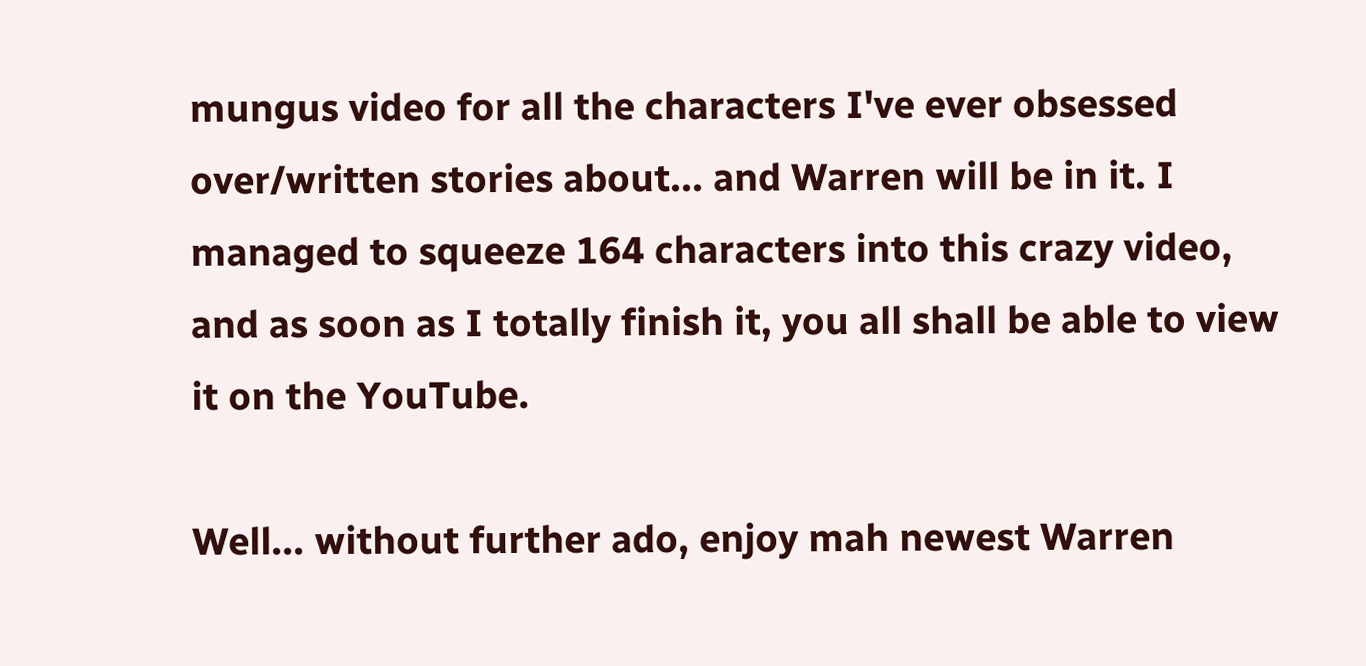mungus video for all the characters I've ever obsessed over/written stories about... and Warren will be in it. I managed to squeeze 164 characters into this crazy video, and as soon as I totally finish it, you all shall be able to view it on the YouTube.

Well... without further ado, enjoy mah newest Warren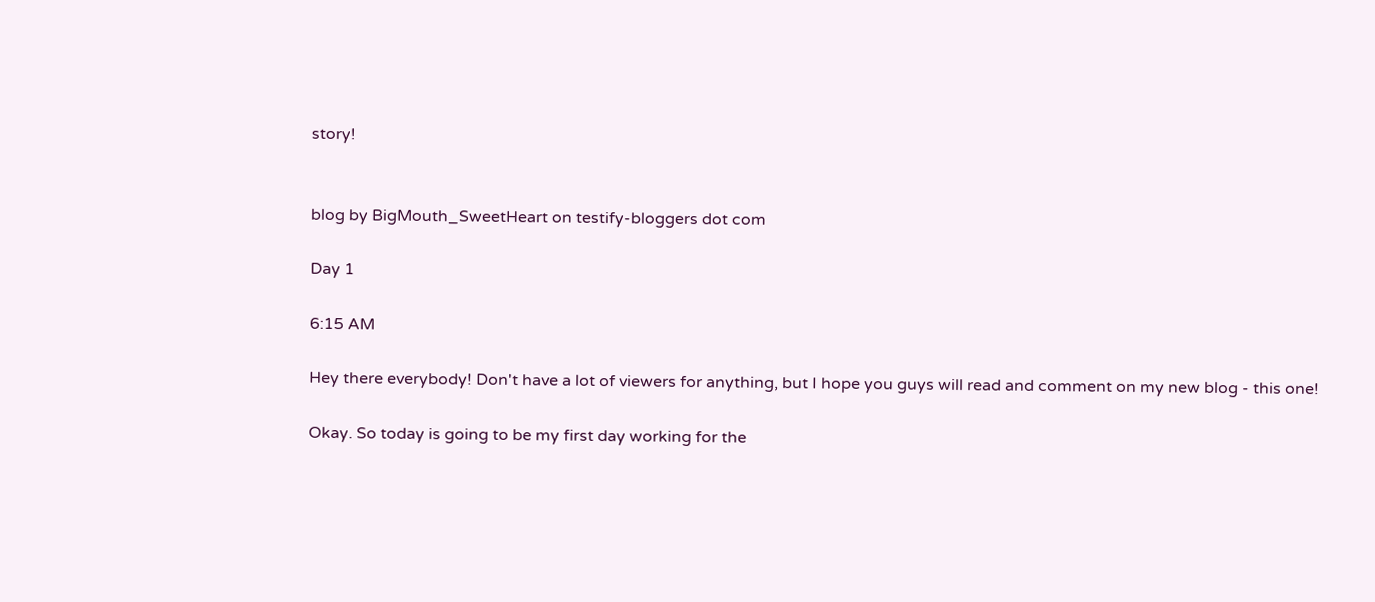story!


blog by BigMouth_SweetHeart on testify-bloggers dot com

Day 1

6:15 AM

Hey there everybody! Don't have a lot of viewers for anything, but I hope you guys will read and comment on my new blog - this one!

Okay. So today is going to be my first day working for the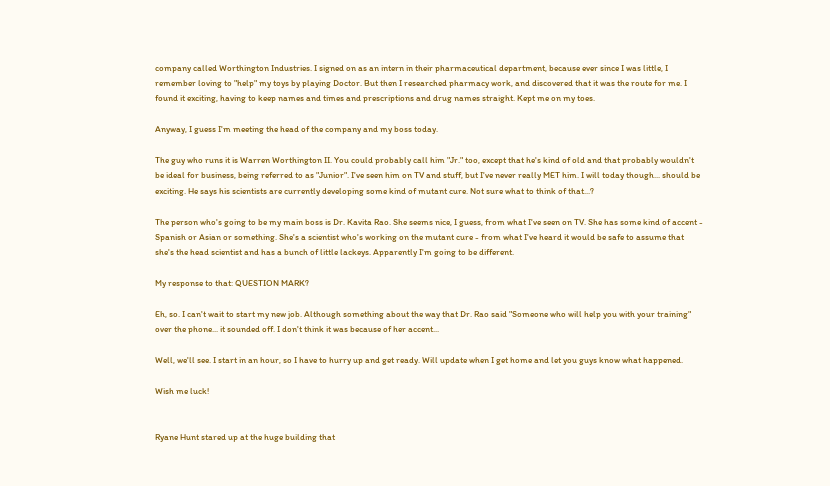company called Worthington Industries. I signed on as an intern in their pharmaceutical department, because ever since I was little, I remember loving to "help" my toys by playing Doctor. But then I researched pharmacy work, and discovered that it was the route for me. I found it exciting, having to keep names and times and prescriptions and drug names straight. Kept me on my toes.

Anyway, I guess I'm meeting the head of the company and my boss today.

The guy who runs it is Warren Worthington II. You could probably call him "Jr." too, except that he's kind of old and that probably wouldn't be ideal for business, being referred to as "Junior". I've seen him on TV and stuff, but I've never really MET him. I will today though... should be exciting. He says his scientists are currently developing some kind of mutant cure. Not sure what to think of that...?

The person who's going to be my main boss is Dr. Kavita Rao. She seems nice, I guess, from what I've seen on TV. She has some kind of accent - Spanish or Asian or something. She's a scientist who's working on the mutant cure - from what I've heard it would be safe to assume that she's the head scientist and has a bunch of little lackeys. Apparently I'm going to be different.

My response to that: QUESTION MARK?

Eh, so. I can't wait to start my new job. Although something about the way that Dr. Rao said "Someone who will help you with your training" over the phone... it sounded off. I don't think it was because of her accent...

Well, we'll see. I start in an hour, so I have to hurry up and get ready. Will update when I get home and let you guys know what happened.

Wish me luck!


Ryane Hunt stared up at the huge building that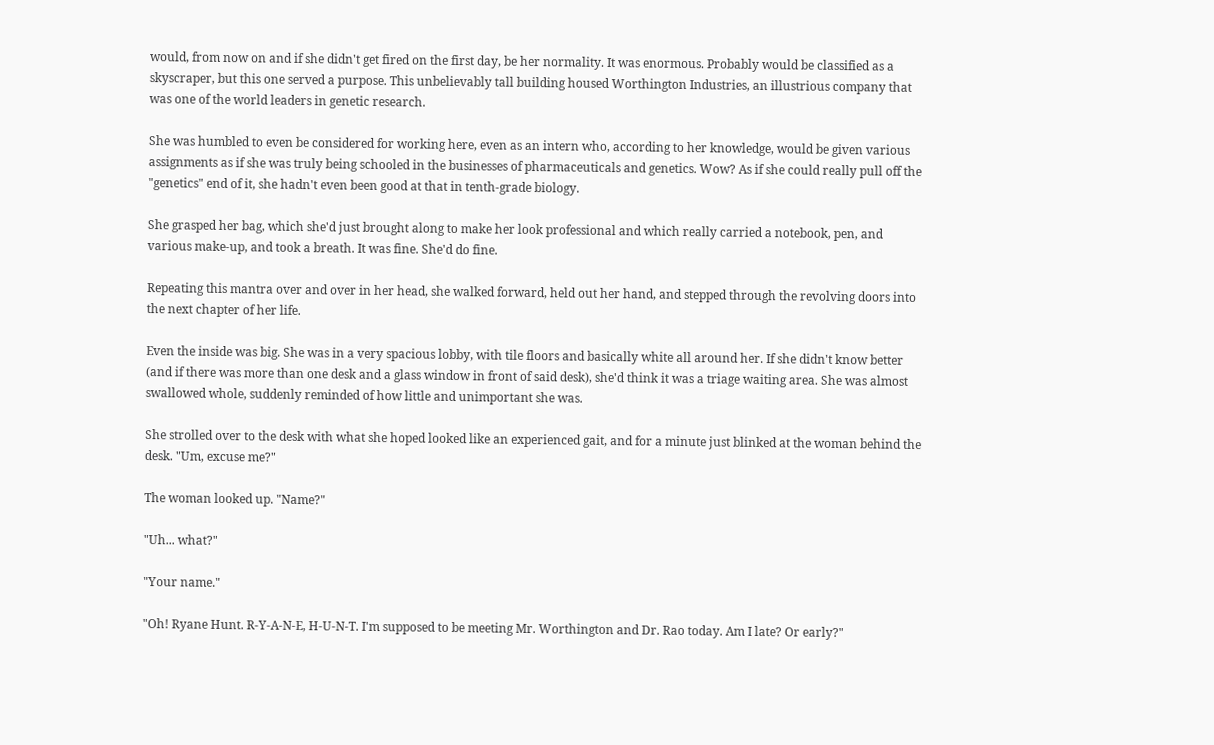would, from now on and if she didn't get fired on the first day, be her normality. It was enormous. Probably would be classified as a skyscraper, but this one served a purpose. This unbelievably tall building housed Worthington Industries, an illustrious company that was one of the world leaders in genetic research.

She was humbled to even be considered for working here, even as an intern who, according to her knowledge, would be given various assignments as if she was truly being schooled in the businesses of pharmaceuticals and genetics. Wow? As if she could really pull off the "genetics" end of it, she hadn't even been good at that in tenth-grade biology.

She grasped her bag, which she'd just brought along to make her look professional and which really carried a notebook, pen, and various make-up, and took a breath. It was fine. She'd do fine.

Repeating this mantra over and over in her head, she walked forward, held out her hand, and stepped through the revolving doors into the next chapter of her life.

Even the inside was big. She was in a very spacious lobby, with tile floors and basically white all around her. If she didn't know better (and if there was more than one desk and a glass window in front of said desk), she'd think it was a triage waiting area. She was almost swallowed whole, suddenly reminded of how little and unimportant she was.

She strolled over to the desk with what she hoped looked like an experienced gait, and for a minute just blinked at the woman behind the desk. "Um, excuse me?"

The woman looked up. "Name?"

"Uh... what?"

"Your name."

"Oh! Ryane Hunt. R-Y-A-N-E, H-U-N-T. I'm supposed to be meeting Mr. Worthington and Dr. Rao today. Am I late? Or early?"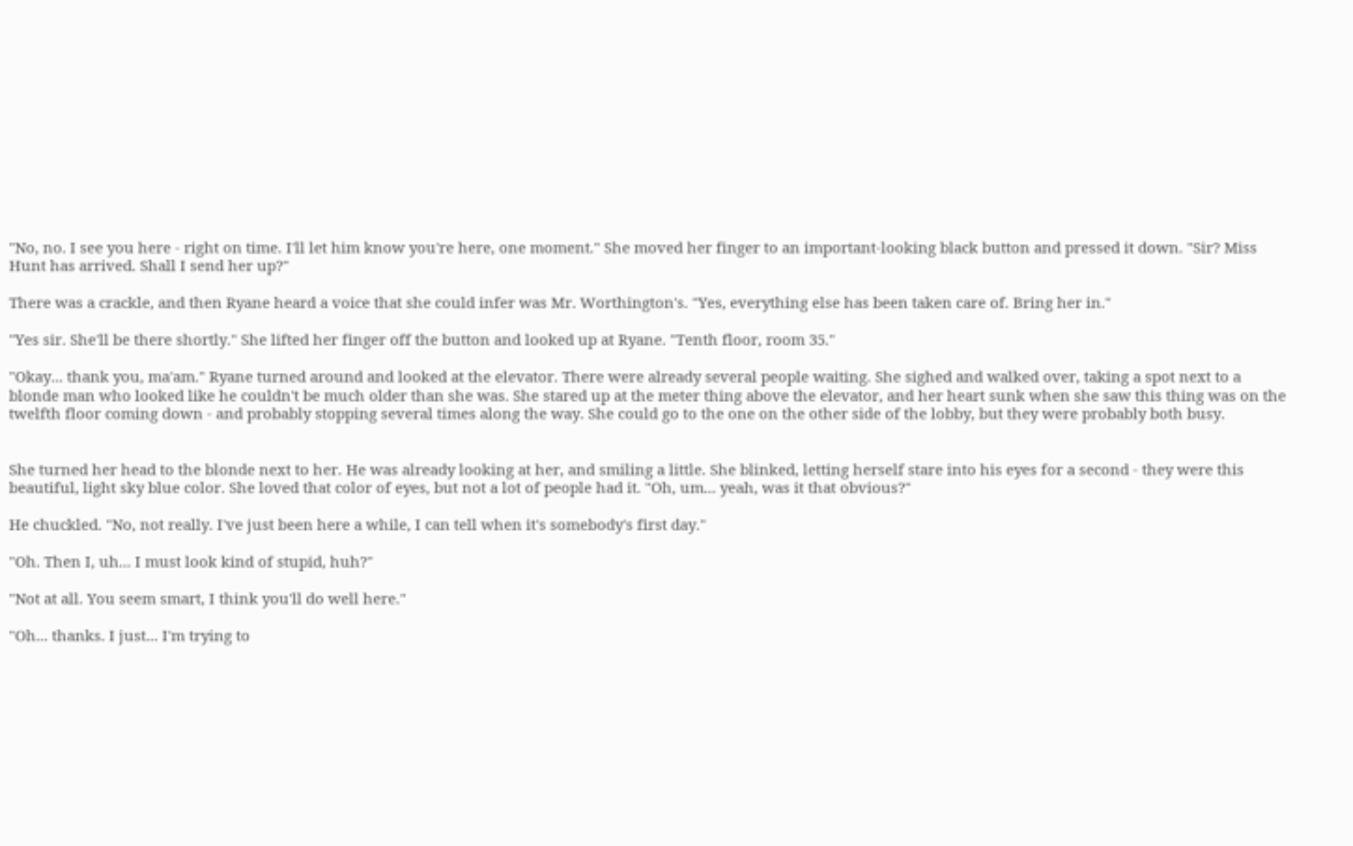"No, no. I see you here - right on time. I'll let him know you're here, one moment." She moved her finger to an important-looking black button and pressed it down. "Sir? Miss Hunt has arrived. Shall I send her up?"

There was a crackle, and then Ryane heard a voice that she could infer was Mr. Worthington's. "Yes, everything else has been taken care of. Bring her in."

"Yes sir. She'll be there shortly." She lifted her finger off the button and looked up at Ryane. "Tenth floor, room 35."

"Okay... thank you, ma'am." Ryane turned around and looked at the elevator. There were already several people waiting. She sighed and walked over, taking a spot next to a blonde man who looked like he couldn't be much older than she was. She stared up at the meter thing above the elevator, and her heart sunk when she saw this thing was on the twelfth floor coming down - and probably stopping several times along the way. She could go to the one on the other side of the lobby, but they were probably both busy.


She turned her head to the blonde next to her. He was already looking at her, and smiling a little. She blinked, letting herself stare into his eyes for a second - they were this beautiful, light sky blue color. She loved that color of eyes, but not a lot of people had it. "Oh, um... yeah, was it that obvious?"

He chuckled. "No, not really. I've just been here a while, I can tell when it's somebody's first day."

"Oh. Then I, uh... I must look kind of stupid, huh?"

"Not at all. You seem smart, I think you'll do well here."

"Oh... thanks. I just... I'm trying to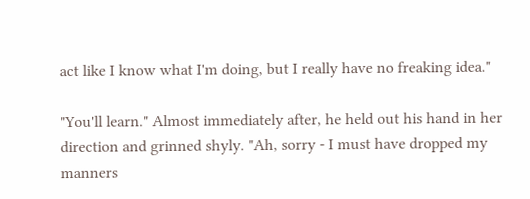act like I know what I'm doing, but I really have no freaking idea."

"You'll learn." Almost immediately after, he held out his hand in her direction and grinned shyly. "Ah, sorry - I must have dropped my manners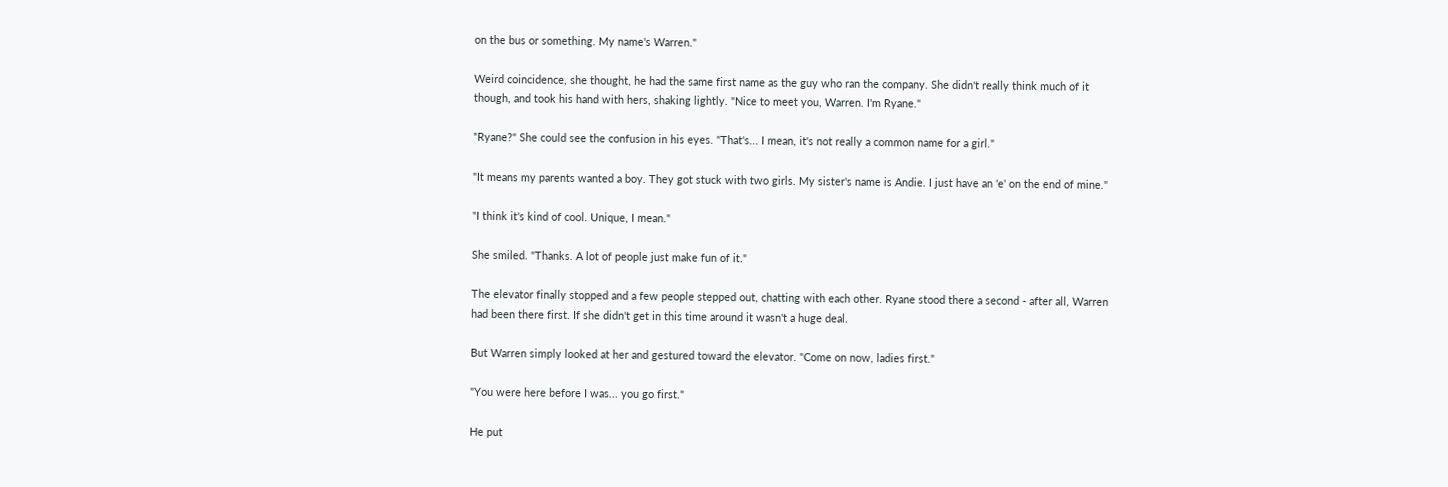on the bus or something. My name's Warren."

Weird coincidence, she thought, he had the same first name as the guy who ran the company. She didn't really think much of it though, and took his hand with hers, shaking lightly. "Nice to meet you, Warren. I'm Ryane."

"Ryane?" She could see the confusion in his eyes. "That's... I mean, it's not really a common name for a girl."

"It means my parents wanted a boy. They got stuck with two girls. My sister's name is Andie. I just have an 'e' on the end of mine."

"I think it's kind of cool. Unique, I mean."

She smiled. "Thanks. A lot of people just make fun of it."

The elevator finally stopped and a few people stepped out, chatting with each other. Ryane stood there a second - after all, Warren had been there first. If she didn't get in this time around it wasn't a huge deal.

But Warren simply looked at her and gestured toward the elevator. "Come on now, ladies first."

"You were here before I was... you go first."

He put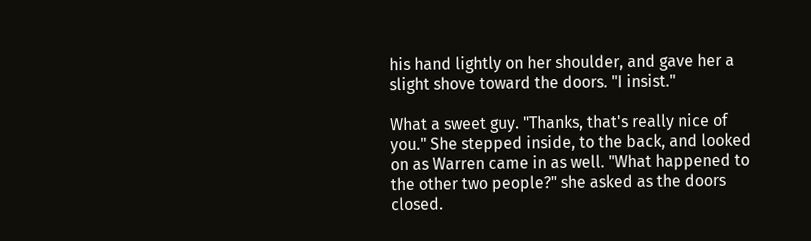his hand lightly on her shoulder, and gave her a slight shove toward the doors. "I insist."

What a sweet guy. "Thanks, that's really nice of you." She stepped inside, to the back, and looked on as Warren came in as well. "What happened to the other two people?" she asked as the doors closed.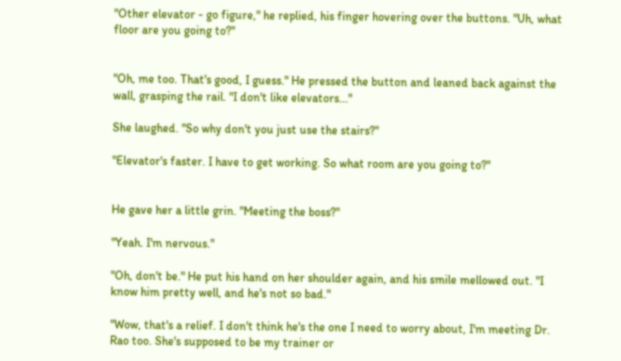"Other elevator - go figure," he replied, his finger hovering over the buttons. "Uh, what floor are you going to?"


"Oh, me too. That's good, I guess." He pressed the button and leaned back against the wall, grasping the rail. "I don't like elevators..."

She laughed. "So why don't you just use the stairs?"

"Elevator's faster. I have to get working. So what room are you going to?"


He gave her a little grin. "Meeting the boss?"

"Yeah. I'm nervous."

"Oh, don't be." He put his hand on her shoulder again, and his smile mellowed out. "I know him pretty well, and he's not so bad."

"Wow, that's a relief. I don't think he's the one I need to worry about, I'm meeting Dr. Rao too. She's supposed to be my trainer or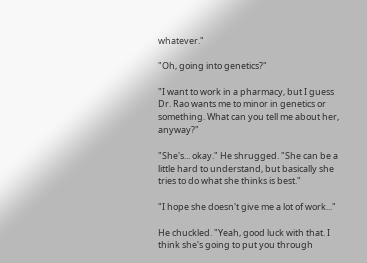whatever."

"Oh, going into genetics?"

"I want to work in a pharmacy, but I guess Dr. Rao wants me to minor in genetics or something. What can you tell me about her, anyway?"

"She's... okay." He shrugged. "She can be a little hard to understand, but basically she tries to do what she thinks is best."

"I hope she doesn't give me a lot of work..."

He chuckled. "Yeah, good luck with that. I think she's going to put you through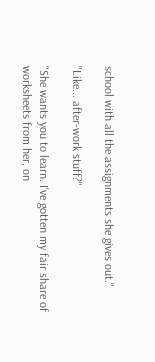school with all the assignments she gives out."

"Like... after-work stuff?"

"She wants you to learn. I've gotten my fair share of worksheets from her, on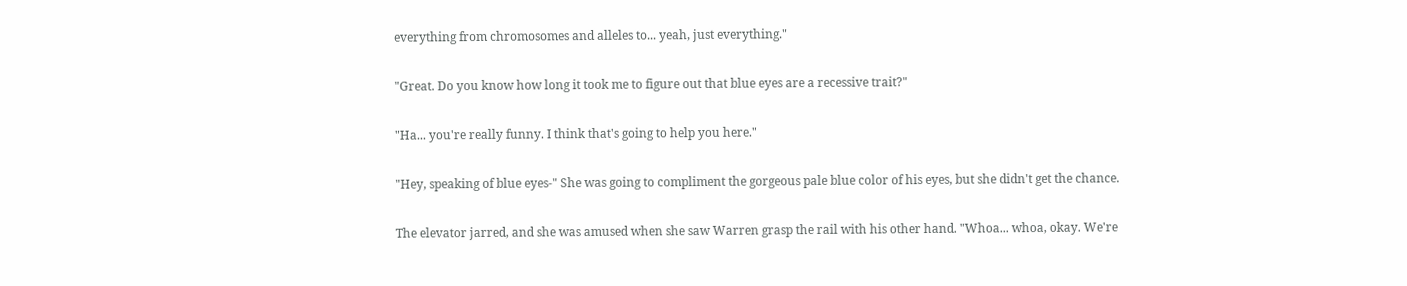everything from chromosomes and alleles to... yeah, just everything."

"Great. Do you know how long it took me to figure out that blue eyes are a recessive trait?"

"Ha... you're really funny. I think that's going to help you here."

"Hey, speaking of blue eyes-" She was going to compliment the gorgeous pale blue color of his eyes, but she didn't get the chance.

The elevator jarred, and she was amused when she saw Warren grasp the rail with his other hand. "Whoa... whoa, okay. We're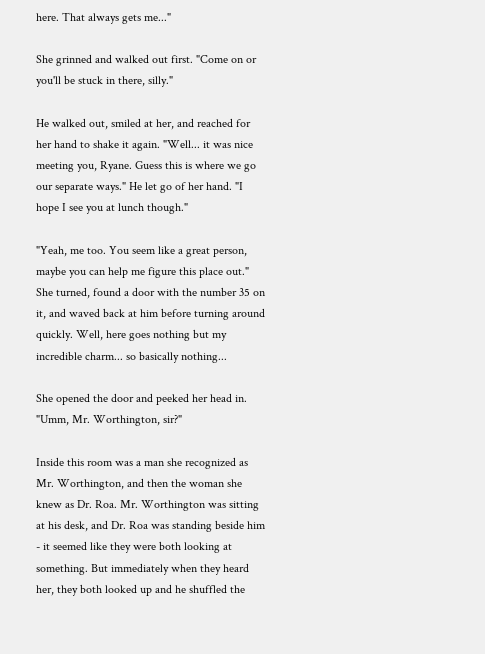here. That always gets me..."

She grinned and walked out first. "Come on or you'll be stuck in there, silly."

He walked out, smiled at her, and reached for her hand to shake it again. "Well... it was nice meeting you, Ryane. Guess this is where we go our separate ways." He let go of her hand. "I hope I see you at lunch though."

"Yeah, me too. You seem like a great person, maybe you can help me figure this place out." She turned, found a door with the number 35 on it, and waved back at him before turning around quickly. Well, here goes nothing but my incredible charm... so basically nothing...

She opened the door and peeked her head in. "Umm, Mr. Worthington, sir?"

Inside this room was a man she recognized as Mr. Worthington, and then the woman she knew as Dr. Roa. Mr. Worthington was sitting at his desk, and Dr. Roa was standing beside him - it seemed like they were both looking at something. But immediately when they heard her, they both looked up and he shuffled the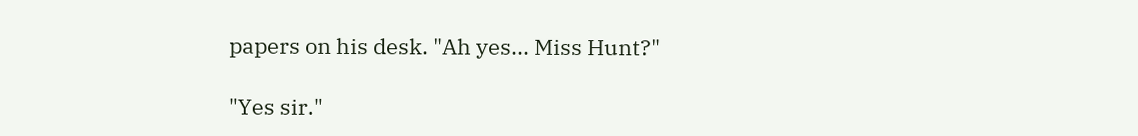papers on his desk. "Ah yes... Miss Hunt?"

"Yes sir."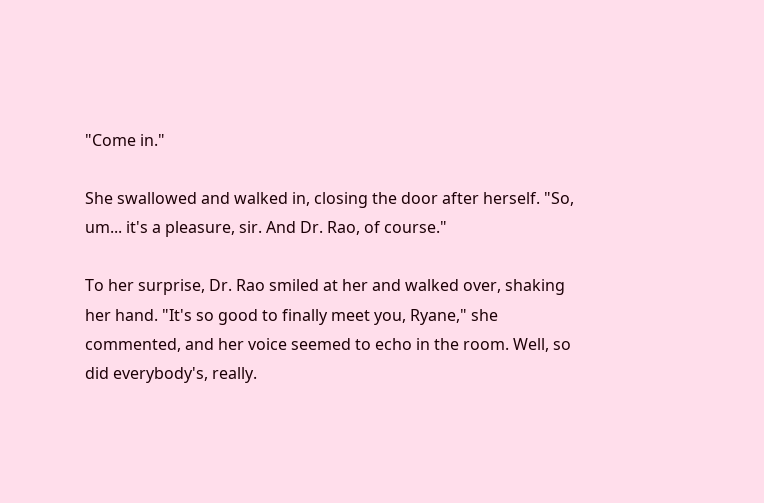"Come in."

She swallowed and walked in, closing the door after herself. "So, um... it's a pleasure, sir. And Dr. Rao, of course."

To her surprise, Dr. Rao smiled at her and walked over, shaking her hand. "It's so good to finally meet you, Ryane," she commented, and her voice seemed to echo in the room. Well, so did everybody's, really.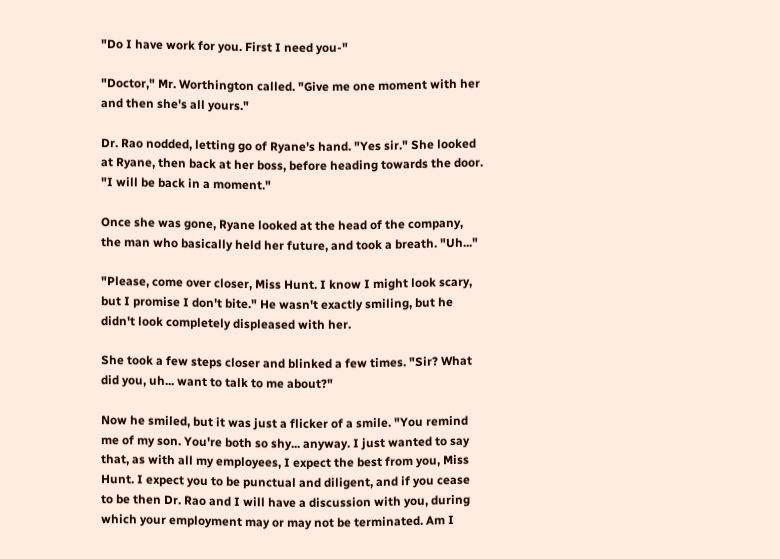"Do I have work for you. First I need you-"

"Doctor," Mr. Worthington called. "Give me one moment with her and then she's all yours."

Dr. Rao nodded, letting go of Ryane's hand. "Yes sir." She looked at Ryane, then back at her boss, before heading towards the door. "I will be back in a moment."

Once she was gone, Ryane looked at the head of the company, the man who basically held her future, and took a breath. "Uh..."

"Please, come over closer, Miss Hunt. I know I might look scary, but I promise I don't bite." He wasn't exactly smiling, but he didn't look completely displeased with her.

She took a few steps closer and blinked a few times. "Sir? What did you, uh... want to talk to me about?"

Now he smiled, but it was just a flicker of a smile. "You remind me of my son. You're both so shy... anyway. I just wanted to say that, as with all my employees, I expect the best from you, Miss Hunt. I expect you to be punctual and diligent, and if you cease to be then Dr. Rao and I will have a discussion with you, during which your employment may or may not be terminated. Am I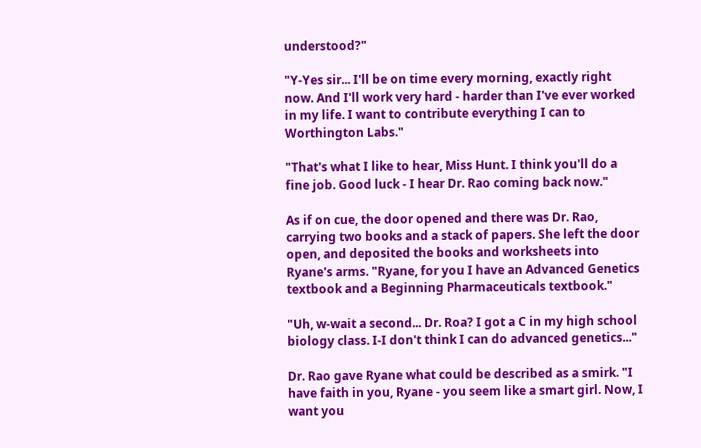understood?"

"Y-Yes sir... I'll be on time every morning, exactly right now. And I'll work very hard - harder than I've ever worked in my life. I want to contribute everything I can to Worthington Labs."

"That's what I like to hear, Miss Hunt. I think you'll do a fine job. Good luck - I hear Dr. Rao coming back now."

As if on cue, the door opened and there was Dr. Rao, carrying two books and a stack of papers. She left the door open, and deposited the books and worksheets into Ryane's arms. "Ryane, for you I have an Advanced Genetics textbook and a Beginning Pharmaceuticals textbook."

"Uh, w-wait a second... Dr. Roa? I got a C in my high school biology class. I-I don't think I can do advanced genetics..."

Dr. Rao gave Ryane what could be described as a smirk. "I have faith in you, Ryane - you seem like a smart girl. Now, I want you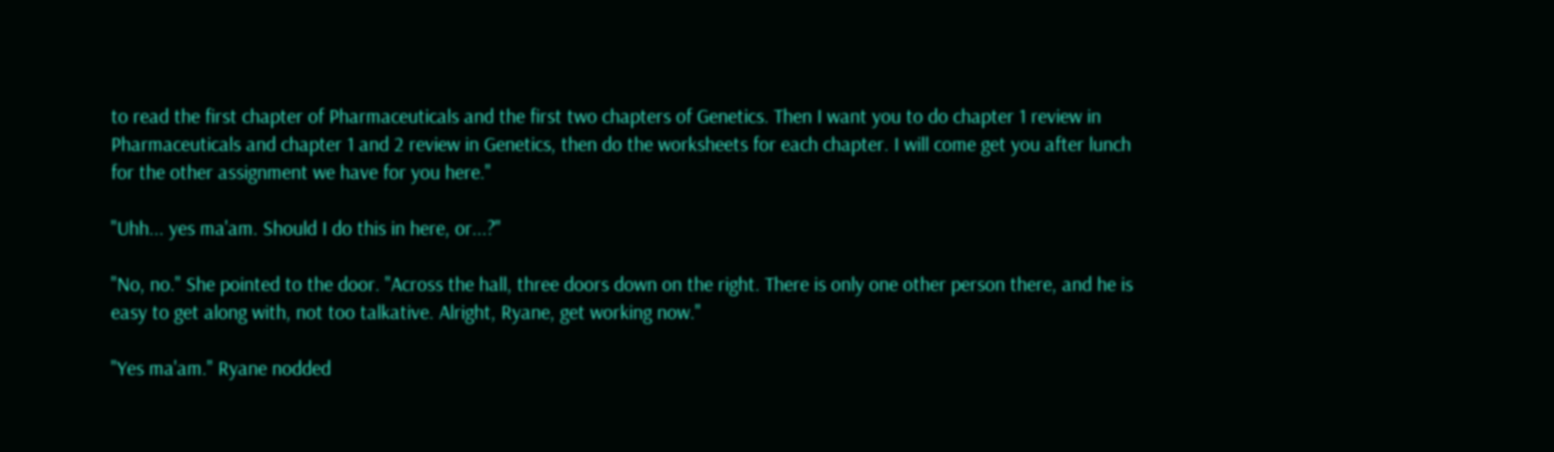to read the first chapter of Pharmaceuticals and the first two chapters of Genetics. Then I want you to do chapter 1 review in Pharmaceuticals and chapter 1 and 2 review in Genetics, then do the worksheets for each chapter. I will come get you after lunch for the other assignment we have for you here."

"Uhh... yes ma'am. Should I do this in here, or...?"

"No, no." She pointed to the door. "Across the hall, three doors down on the right. There is only one other person there, and he is easy to get along with, not too talkative. Alright, Ryane, get working now."

"Yes ma'am." Ryane nodded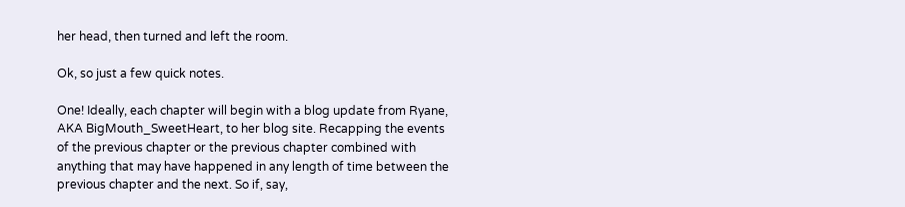her head, then turned and left the room.

Ok, so just a few quick notes.

One! Ideally, each chapter will begin with a blog update from Ryane, AKA BigMouth_SweetHeart, to her blog site. Recapping the events of the previous chapter or the previous chapter combined with anything that may have happened in any length of time between the previous chapter and the next. So if, say,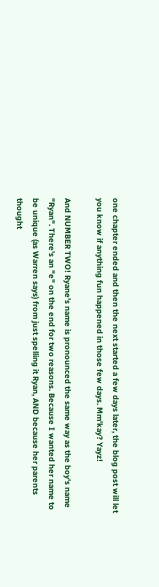one chapter ended and then the next started a few days later, the blog post will let you know if anything fun happened in those few days. Mm'kay? Yayz!

And NUMBER TWO! Ryane's name is pronounced the same way as the boy's name "Ryan". There's an "e" on the end for two reasons. Because I wanted her name to be unique (as Warren says) from just spelling it Ryan, AND because her parents thought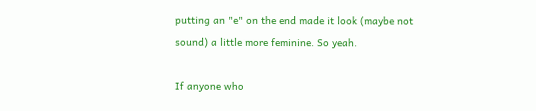putting an "e" on the end made it look (maybe not sound) a little more feminine. So yeah.

If anyone who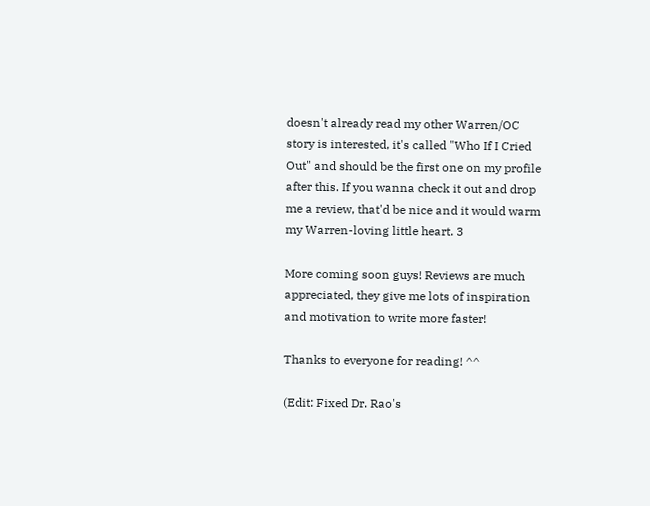doesn't already read my other Warren/OC story is interested, it's called "Who If I Cried Out" and should be the first one on my profile after this. If you wanna check it out and drop me a review, that'd be nice and it would warm my Warren-loving little heart. 3

More coming soon guys! Reviews are much appreciated, they give me lots of inspiration and motivation to write more faster!

Thanks to everyone for reading! ^^

(Edit: Fixed Dr. Rao's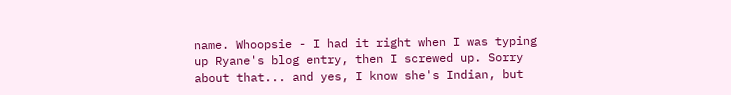name. Whoopsie - I had it right when I was typing up Ryane's blog entry, then I screwed up. Sorry about that... and yes, I know she's Indian, but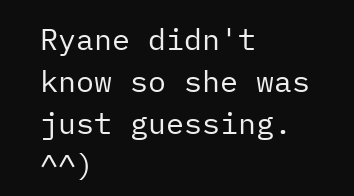Ryane didn't know so she was just guessing. ^^)